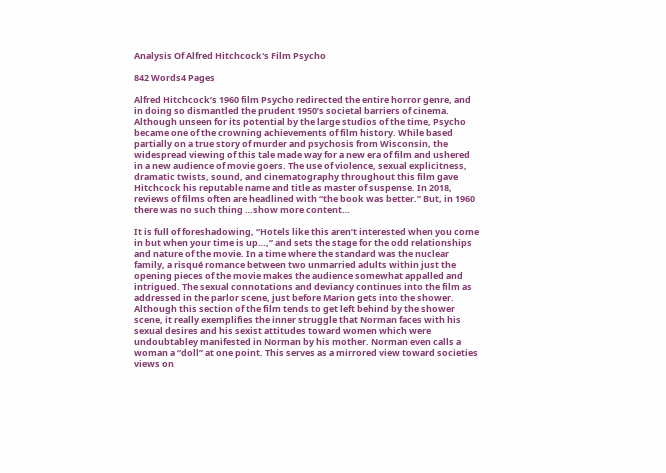Analysis Of Alfred Hitchcock's Film Psycho

842 Words4 Pages

Alfred Hitchcock’s 1960 film Psycho redirected the entire horror genre, and in doing so dismantled the prudent 1950’s societal barriers of cinema. Although unseen for its potential by the large studios of the time, Psycho became one of the crowning achievements of film history. While based partially on a true story of murder and psychosis from Wisconsin, the widespread viewing of this tale made way for a new era of film and ushered in a new audience of movie goers. The use of violence, sexual explicitness, dramatic twists, sound, and cinematography throughout this film gave Hitchcock his reputable name and title as master of suspense. In 2018, reviews of films often are headlined with “the book was better.” But, in 1960 there was no such thing …show more content…

It is full of foreshadowing, “Hotels like this aren’t interested when you come in but when your time is up…,” and sets the stage for the odd relationships and nature of the movie. In a time where the standard was the nuclear family, a risqué romance between two unmarried adults within just the opening pieces of the movie makes the audience somewhat appalled and intrigued. The sexual connotations and deviancy continues into the film as addressed in the parlor scene, just before Marion gets into the shower. Although this section of the film tends to get left behind by the shower scene, it really exemplifies the inner struggle that Norman faces with his sexual desires and his sexist attitudes toward women which were undoubtabley manifested in Norman by his mother. Norman even calls a woman a “doll” at one point. This serves as a mirrored view toward societies views on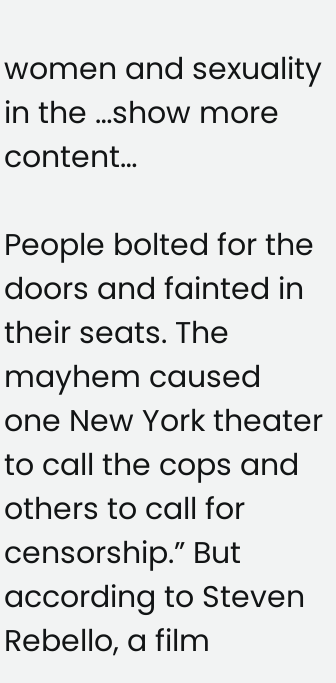women and sexuality in the …show more content…

People bolted for the doors and fainted in their seats. The mayhem caused one New York theater to call the cops and others to call for censorship.” But according to Steven Rebello, a film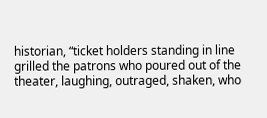historian, “ticket holders standing in line grilled the patrons who poured out of the theater, laughing, outraged, shaken, who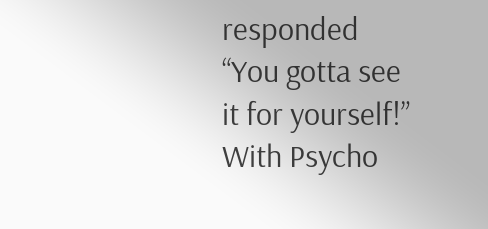responded “You gotta see it for yourself!” With Psycho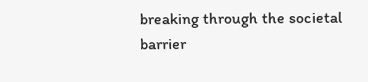breaking through the societal barrier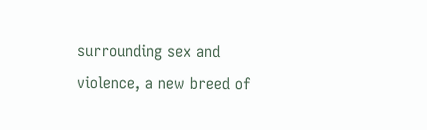surrounding sex and violence, a new breed of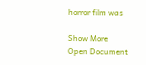horror film was

Show More
Open Document